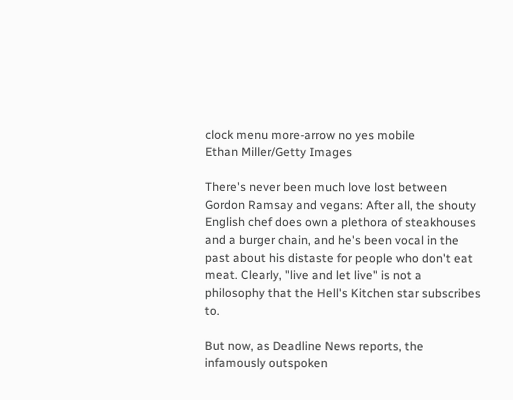clock menu more-arrow no yes mobile
Ethan Miller/Getty Images

There's never been much love lost between Gordon Ramsay and vegans: After all, the shouty English chef does own a plethora of steakhouses and a burger chain, and he's been vocal in the past about his distaste for people who don't eat meat. Clearly, "live and let live" is not a philosophy that the Hell's Kitchen star subscribes to.

But now, as Deadline News reports, the infamously outspoken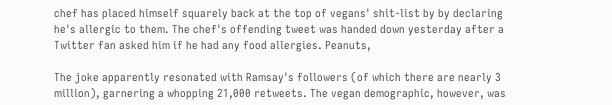chef has placed himself squarely back at the top of vegans' shit-list by by declaring he's allergic to them. The chef's offending tweet was handed down yesterday after a Twitter fan asked him if he had any food allergies. Peanuts,

The joke apparently resonated with Ramsay's followers (of which there are nearly 3 million), garnering a whopping 21,000 retweets. The vegan demographic, however, was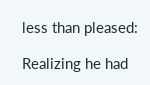less than pleased:

Realizing he had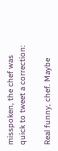misspoken, the chef was quick to tweet a correction:

Real funny, chef. Maybe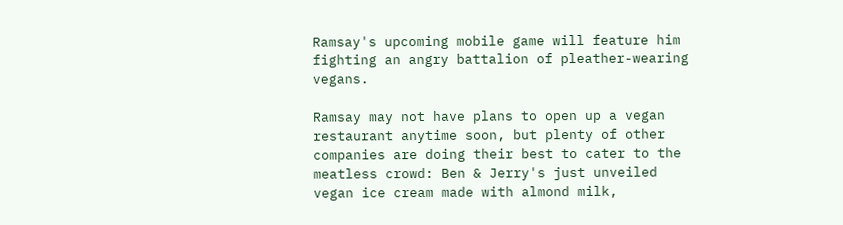Ramsay's upcoming mobile game will feature him fighting an angry battalion of pleather-wearing vegans.

Ramsay may not have plans to open up a vegan restaurant anytime soon, but plenty of other companies are doing their best to cater to the meatless crowd: Ben & Jerry's just unveiled vegan ice cream made with almond milk,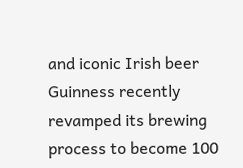and iconic Irish beer Guinness recently revamped its brewing process to become 100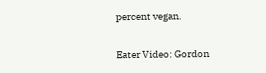percent vegan.

Eater Video: Gordon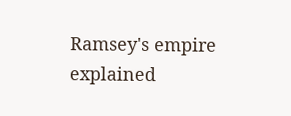Ramsey's empire explained